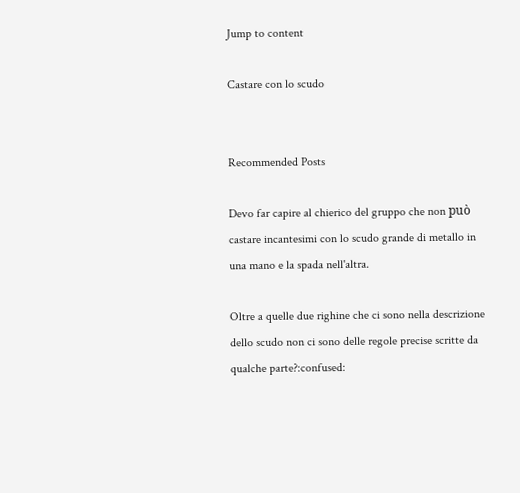Jump to content

Castare con lo scudo


Recommended Posts

Devo far capire al chierico del gruppo che non può castare incantesimi con lo scudo grande di metallo in una mano e la spada nell'altra.

Oltre a quelle due righine che ci sono nella descrizione dello scudo non ci sono delle regole precise scritte da qualche parte?:confused: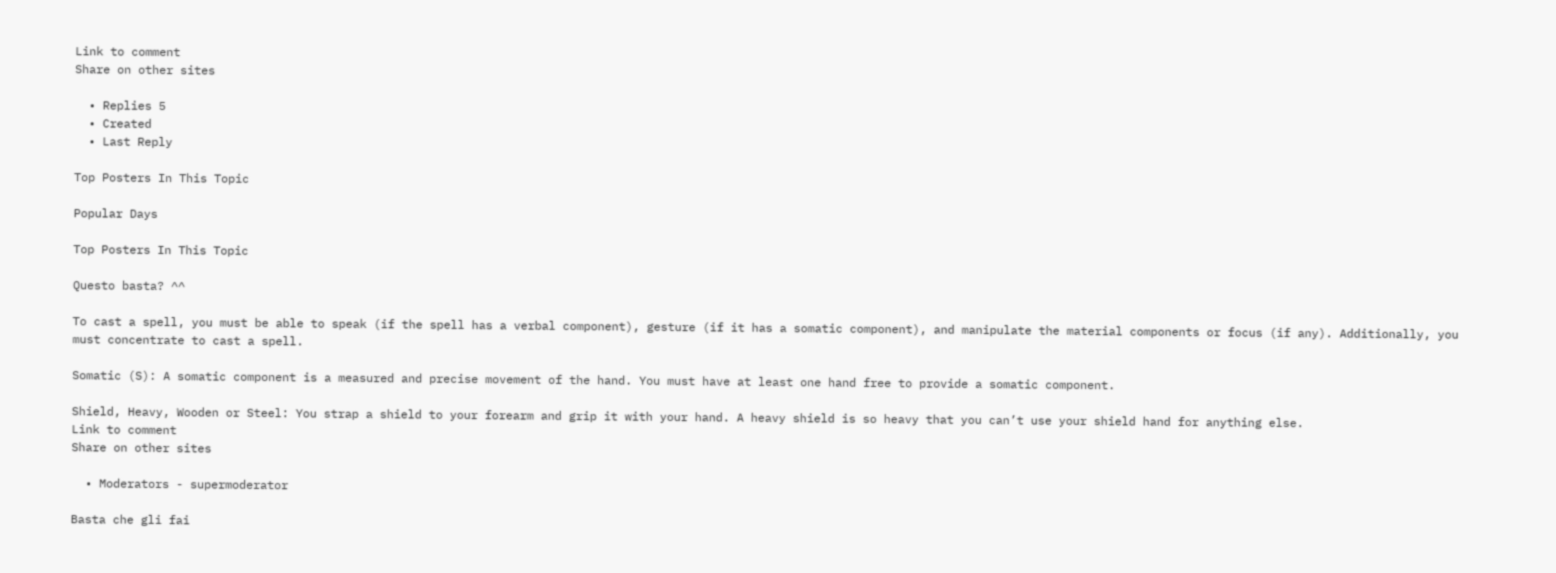Link to comment
Share on other sites

  • Replies 5
  • Created
  • Last Reply

Top Posters In This Topic

Popular Days

Top Posters In This Topic

Questo basta? ^^

To cast a spell, you must be able to speak (if the spell has a verbal component), gesture (if it has a somatic component), and manipulate the material components or focus (if any). Additionally, you must concentrate to cast a spell.

Somatic (S): A somatic component is a measured and precise movement of the hand. You must have at least one hand free to provide a somatic component.

Shield, Heavy, Wooden or Steel: You strap a shield to your forearm and grip it with your hand. A heavy shield is so heavy that you can’t use your shield hand for anything else.
Link to comment
Share on other sites

  • Moderators - supermoderator

Basta che gli fai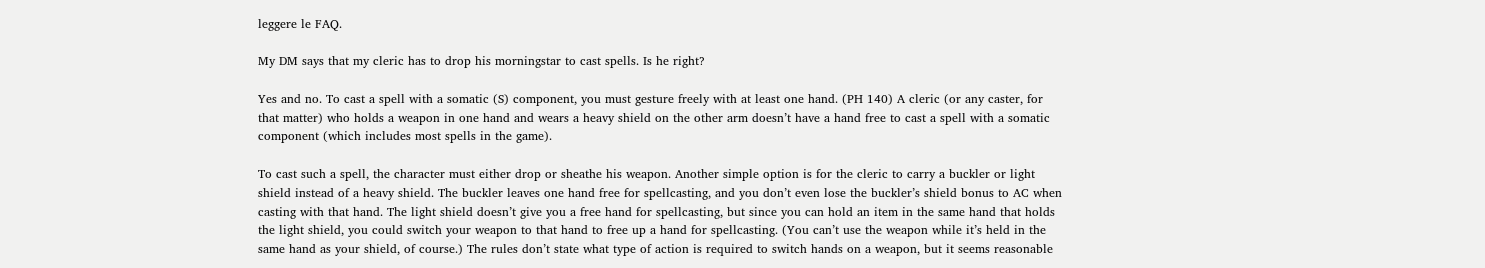leggere le FAQ.

My DM says that my cleric has to drop his morningstar to cast spells. Is he right?

Yes and no. To cast a spell with a somatic (S) component, you must gesture freely with at least one hand. (PH 140) A cleric (or any caster, for that matter) who holds a weapon in one hand and wears a heavy shield on the other arm doesn’t have a hand free to cast a spell with a somatic component (which includes most spells in the game).

To cast such a spell, the character must either drop or sheathe his weapon. Another simple option is for the cleric to carry a buckler or light shield instead of a heavy shield. The buckler leaves one hand free for spellcasting, and you don’t even lose the buckler’s shield bonus to AC when casting with that hand. The light shield doesn’t give you a free hand for spellcasting, but since you can hold an item in the same hand that holds the light shield, you could switch your weapon to that hand to free up a hand for spellcasting. (You can’t use the weapon while it’s held in the same hand as your shield, of course.) The rules don’t state what type of action is required to switch hands on a weapon, but it seems reasonable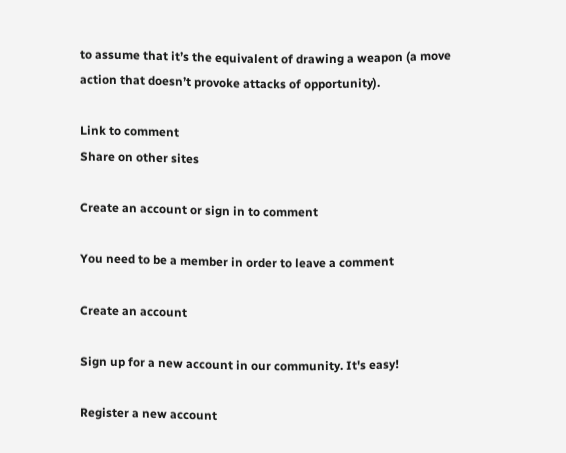to assume that it’s the equivalent of drawing a weapon (a move action that doesn’t provoke attacks of opportunity).

Link to comment
Share on other sites

Create an account or sign in to comment

You need to be a member in order to leave a comment

Create an account

Sign up for a new account in our community. It's easy!

Register a new account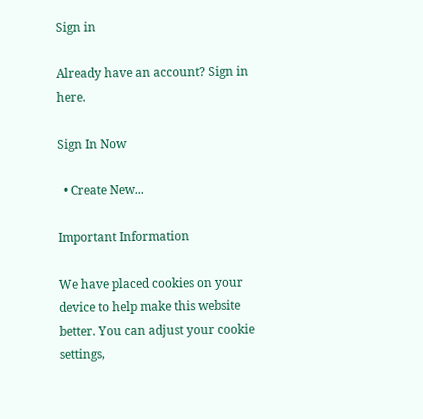Sign in

Already have an account? Sign in here.

Sign In Now

  • Create New...

Important Information

We have placed cookies on your device to help make this website better. You can adjust your cookie settings,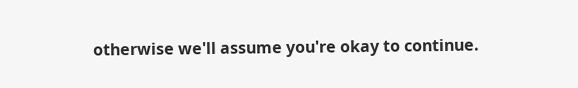otherwise we'll assume you're okay to continue.